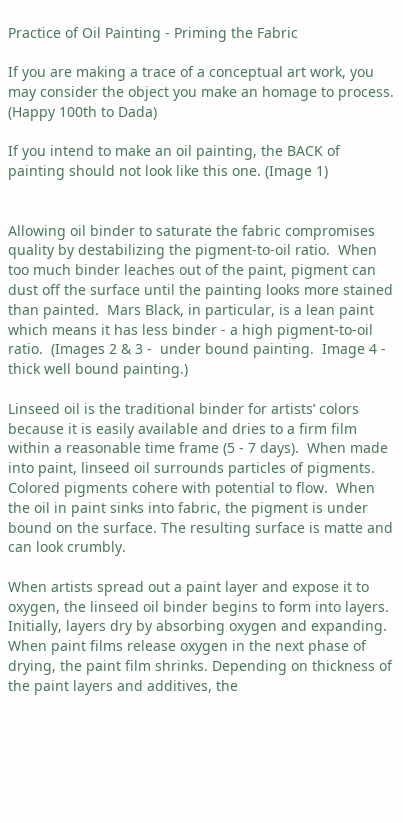Practice of Oil Painting - Priming the Fabric

If you are making a trace of a conceptual art work, you may consider the object you make an homage to process.  (Happy 100th to Dada)

If you intend to make an oil painting, the BACK of painting should not look like this one. (Image 1)


Allowing oil binder to saturate the fabric compromises quality by destabilizing the pigment-to-oil ratio.  When too much binder leaches out of the paint, pigment can dust off the surface until the painting looks more stained than painted.  Mars Black, in particular, is a lean paint which means it has less binder - a high pigment-to-oil ratio.  (Images 2 & 3 -  under bound painting.  Image 4 - thick well bound painting.)

Linseed oil is the traditional binder for artists’ colors because it is easily available and dries to a firm film within a reasonable time frame (5 - 7 days).  When made into paint, linseed oil surrounds particles of pigments. Colored pigments cohere with potential to flow.  When the oil in paint sinks into fabric, the pigment is under bound on the surface. The resulting surface is matte and can look crumbly.

When artists spread out a paint layer and expose it to oxygen, the linseed oil binder begins to form into layers.  Initially, layers dry by absorbing oxygen and expanding. When paint films release oxygen in the next phase of drying, the paint film shrinks. Depending on thickness of the paint layers and additives, the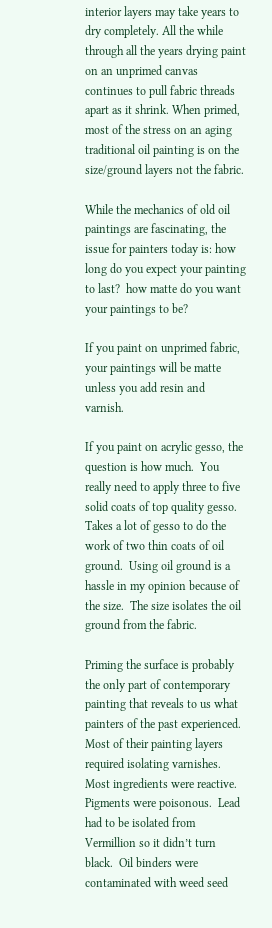interior layers may take years to dry completely. All the while through all the years drying paint on an unprimed canvas continues to pull fabric threads apart as it shrink. When primed, most of the stress on an aging traditional oil painting is on the size/ground layers not the fabric.

While the mechanics of old oil paintings are fascinating, the issue for painters today is: how long do you expect your painting to last?  how matte do you want your paintings to be?

If you paint on unprimed fabric, your paintings will be matte unless you add resin and varnish.

If you paint on acrylic gesso, the question is how much.  You really need to apply three to five solid coats of top quality gesso. Takes a lot of gesso to do the work of two thin coats of oil ground.  Using oil ground is a hassle in my opinion because of the size.  The size isolates the oil ground from the fabric.

Priming the surface is probably the only part of contemporary painting that reveals to us what painters of the past experienced.  Most of their painting layers required isolating varnishes.  Most ingredients were reactive.  Pigments were poisonous.  Lead had to be isolated from Vermillion so it didn’t turn black.  Oil binders were contaminated with weed seed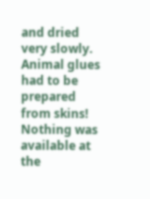and dried very slowly.  Animal glues had to be prepared from skins!  Nothing was available at the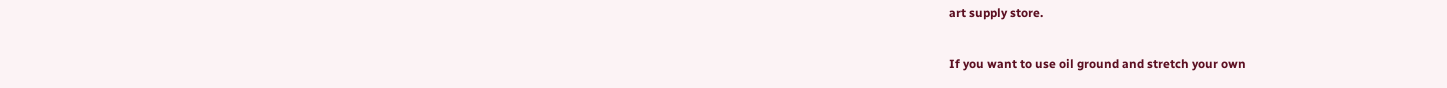art supply store.

If you want to use oil ground and stretch your own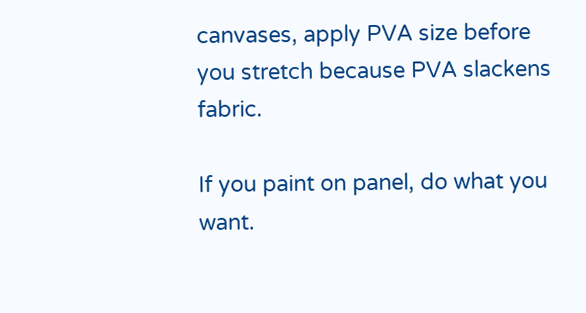canvases, apply PVA size before you stretch because PVA slackens fabric.

If you paint on panel, do what you want.